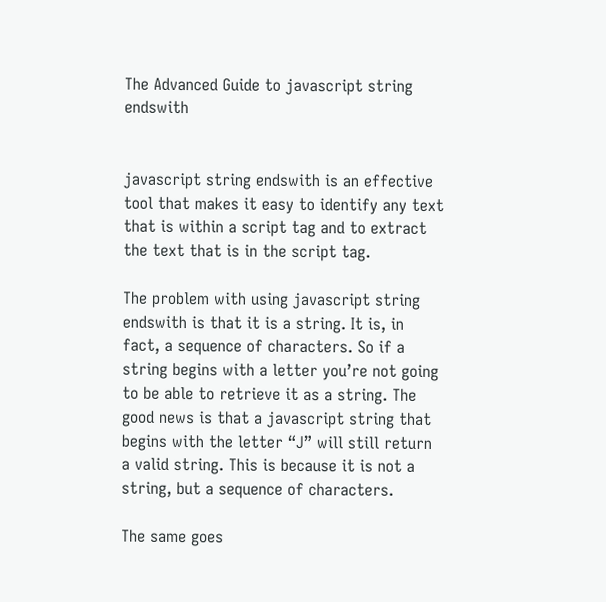The Advanced Guide to javascript string endswith


javascript string endswith is an effective tool that makes it easy to identify any text that is within a script tag and to extract the text that is in the script tag.

The problem with using javascript string endswith is that it is a string. It is, in fact, a sequence of characters. So if a string begins with a letter you’re not going to be able to retrieve it as a string. The good news is that a javascript string that begins with the letter “J” will still return a valid string. This is because it is not a string, but a sequence of characters.

The same goes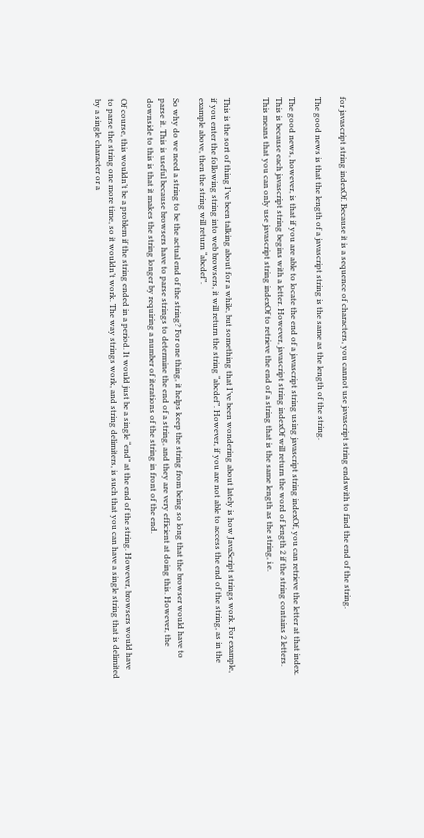for javascript string indexOf. Because it is a sequence of characters, you cannot use javascript string endswith to find the end of the string.

The good news is that the length of a javascript string is the same as the length of the string.

The good news, however, is that if you are able to locate the end of a javascript string using javascript string indexOf, you can retrieve the letter at that index. This is because each javascript string begins with a letter. However, javascript string indexOf will return the word of length 2 if the string contains 2 letters. This means that you can only use javascript string indexOf to retrieve the end of a string that is the same length as the string, i.e.


This is the sort of thing I’ve been talking about for a while, but something that I’ve been wondering about lately is how JavaScript strings work. For example, if you enter the following string into web browsers, it will return the string “abcdef”. However, if you are not able to access the end of the string, as in the example above, then the string will return “abcdef”.

So why do we need a string to be the actual end of the string? For one thing, it helps keep the string from being so long that the browser would have to parse it. This is useful because browsers have to parse strings to determine the end of a string, and they are very efficient at doing this. However, the downside to this is that it makes the string longer by requiring a number of iterations of the string in front of the end.

Of course, this wouldn’t be a problem if the string ended in a period. It would just be a single “end” at the end of the string. However, browsers would have to parse the string one more time, so it wouldn’t work. The way strings work, and string delimiters, is such that you can have a single string that is delimited by a single character or a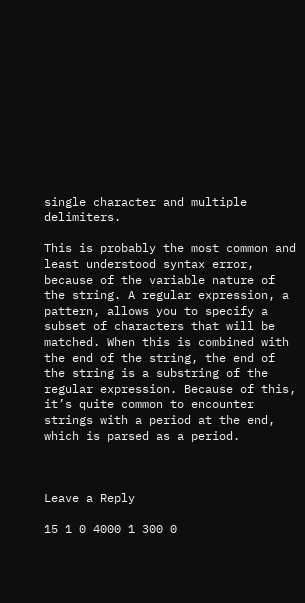single character and multiple delimiters.

This is probably the most common and least understood syntax error, because of the variable nature of the string. A regular expression, a pattern, allows you to specify a subset of characters that will be matched. When this is combined with the end of the string, the end of the string is a substring of the regular expression. Because of this, it’s quite common to encounter strings with a period at the end, which is parsed as a period.



Leave a Reply

15 1 0 4000 1 300 0